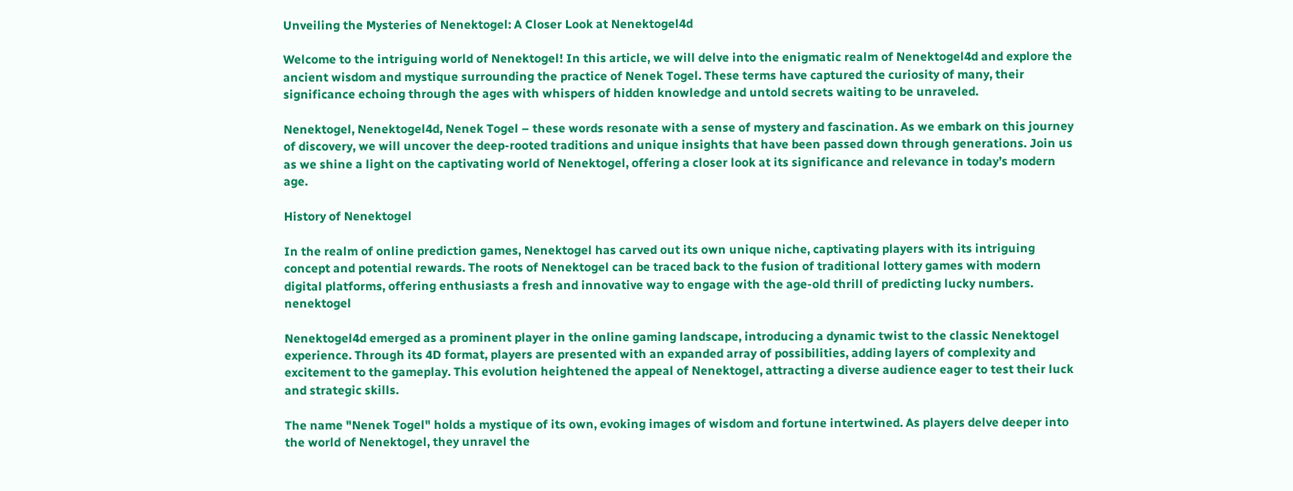Unveiling the Mysteries of Nenektogel: A Closer Look at Nenektogel4d

Welcome to the intriguing world of Nenektogel! In this article, we will delve into the enigmatic realm of Nenektogel4d and explore the ancient wisdom and mystique surrounding the practice of Nenek Togel. These terms have captured the curiosity of many, their significance echoing through the ages with whispers of hidden knowledge and untold secrets waiting to be unraveled.

Nenektogel, Nenektogel4d, Nenek Togel – these words resonate with a sense of mystery and fascination. As we embark on this journey of discovery, we will uncover the deep-rooted traditions and unique insights that have been passed down through generations. Join us as we shine a light on the captivating world of Nenektogel, offering a closer look at its significance and relevance in today’s modern age.

History of Nenektogel

In the realm of online prediction games, Nenektogel has carved out its own unique niche, captivating players with its intriguing concept and potential rewards. The roots of Nenektogel can be traced back to the fusion of traditional lottery games with modern digital platforms, offering enthusiasts a fresh and innovative way to engage with the age-old thrill of predicting lucky numbers. nenektogel

Nenektogel4d emerged as a prominent player in the online gaming landscape, introducing a dynamic twist to the classic Nenektogel experience. Through its 4D format, players are presented with an expanded array of possibilities, adding layers of complexity and excitement to the gameplay. This evolution heightened the appeal of Nenektogel, attracting a diverse audience eager to test their luck and strategic skills.

The name "Nenek Togel" holds a mystique of its own, evoking images of wisdom and fortune intertwined. As players delve deeper into the world of Nenektogel, they unravel the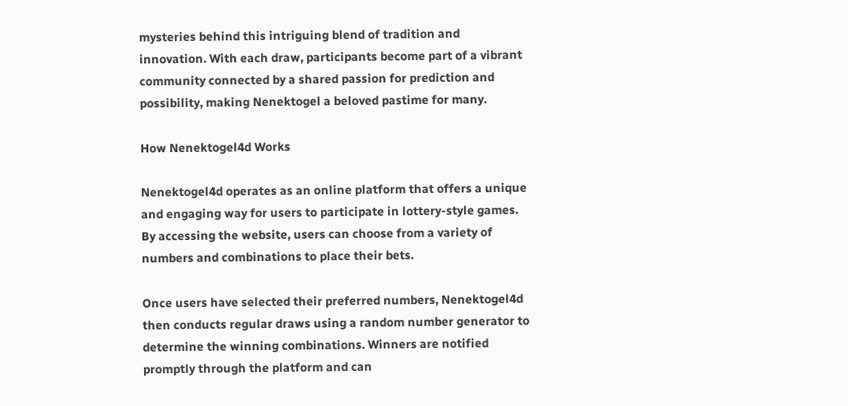mysteries behind this intriguing blend of tradition and innovation. With each draw, participants become part of a vibrant community connected by a shared passion for prediction and possibility, making Nenektogel a beloved pastime for many.

How Nenektogel4d Works

Nenektogel4d operates as an online platform that offers a unique and engaging way for users to participate in lottery-style games. By accessing the website, users can choose from a variety of numbers and combinations to place their bets.

Once users have selected their preferred numbers, Nenektogel4d then conducts regular draws using a random number generator to determine the winning combinations. Winners are notified promptly through the platform and can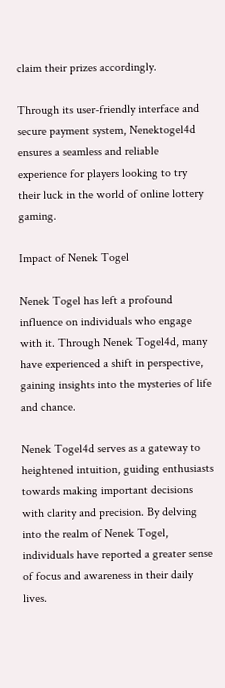claim their prizes accordingly.

Through its user-friendly interface and secure payment system, Nenektogel4d ensures a seamless and reliable experience for players looking to try their luck in the world of online lottery gaming.

Impact of Nenek Togel

Nenek Togel has left a profound influence on individuals who engage with it. Through Nenek Togel4d, many have experienced a shift in perspective, gaining insights into the mysteries of life and chance.

Nenek Togel4d serves as a gateway to heightened intuition, guiding enthusiasts towards making important decisions with clarity and precision. By delving into the realm of Nenek Togel, individuals have reported a greater sense of focus and awareness in their daily lives.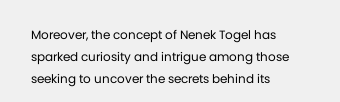Moreover, the concept of Nenek Togel has sparked curiosity and intrigue among those seeking to uncover the secrets behind its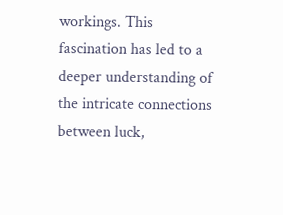workings. This fascination has led to a deeper understanding of the intricate connections between luck,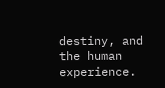destiny, and the human experience.